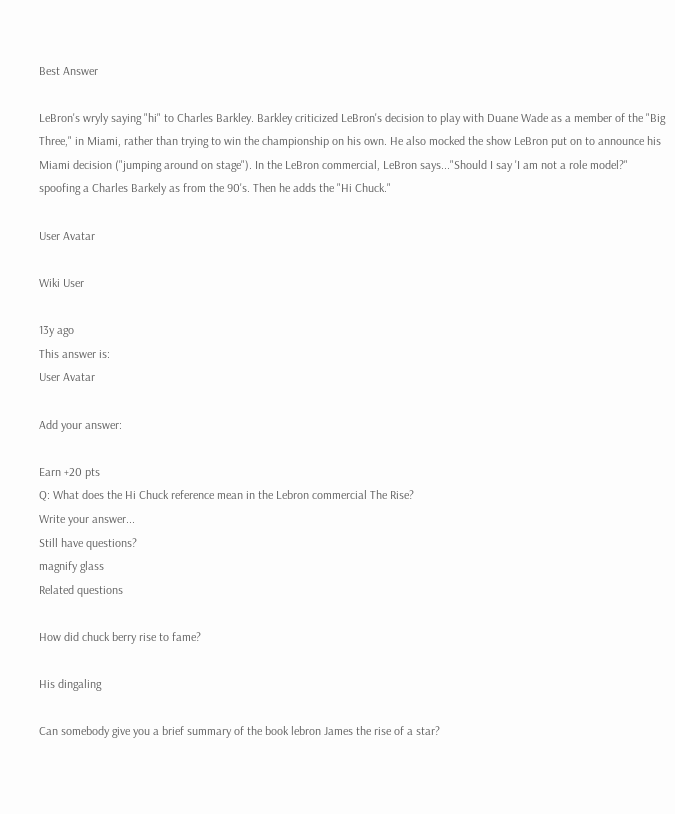Best Answer

LeBron's wryly saying "hi" to Charles Barkley. Barkley criticized LeBron's decision to play with Duane Wade as a member of the "Big Three," in Miami, rather than trying to win the championship on his own. He also mocked the show LeBron put on to announce his Miami decision ("jumping around on stage"). In the LeBron commercial, LeBron says..."Should I say 'I am not a role model?" spoofing a Charles Barkely as from the 90's. Then he adds the "Hi Chuck."

User Avatar

Wiki User

13y ago
This answer is:
User Avatar

Add your answer:

Earn +20 pts
Q: What does the Hi Chuck reference mean in the Lebron commercial The Rise?
Write your answer...
Still have questions?
magnify glass
Related questions

How did chuck berry rise to fame?

His dingaling

Can somebody give you a brief summary of the book lebron James the rise of a star?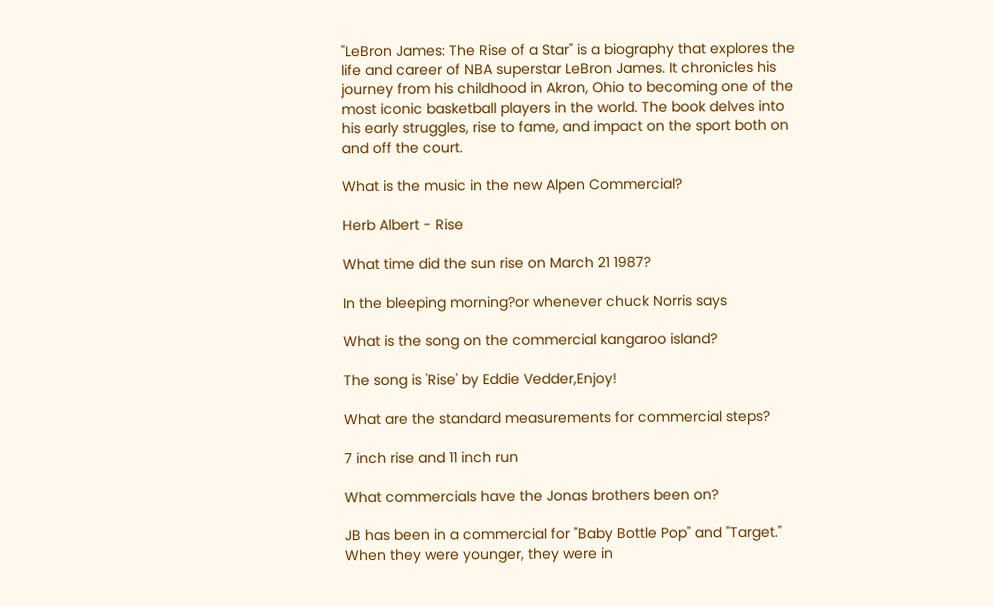"LeBron James: The Rise of a Star" is a biography that explores the life and career of NBA superstar LeBron James. It chronicles his journey from his childhood in Akron, Ohio to becoming one of the most iconic basketball players in the world. The book delves into his early struggles, rise to fame, and impact on the sport both on and off the court.

What is the music in the new Alpen Commercial?

Herb Albert - Rise

What time did the sun rise on March 21 1987?

In the bleeping morning?or whenever chuck Norris says

What is the song on the commercial kangaroo island?

The song is 'Rise' by Eddie Vedder,Enjoy!

What are the standard measurements for commercial steps?

7 inch rise and 11 inch run

What commercials have the Jonas brothers been on?

JB has been in a commercial for "Baby Bottle Pop" and "Target." When they were younger, they were in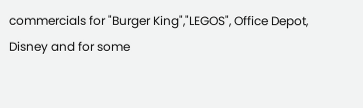commercials for "Burger King","LEGOS", Office Depot, Disney and for some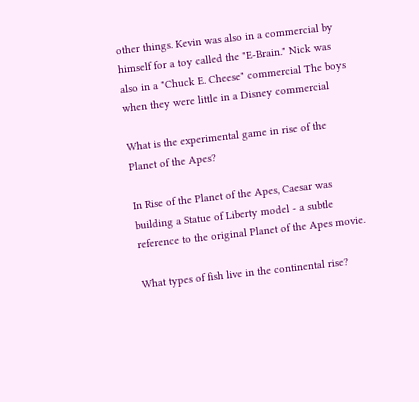other things. Kevin was also in a commercial by himself for a toy called the "E-Brain." Nick was also in a "Chuck E. Cheese" commercial The boys when they were little in a Disney commercial

What is the experimental game in rise of the Planet of the Apes?

In Rise of the Planet of the Apes, Caesar was building a Statue of Liberty model - a subtle reference to the original Planet of the Apes movie.

What types of fish live in the continental rise?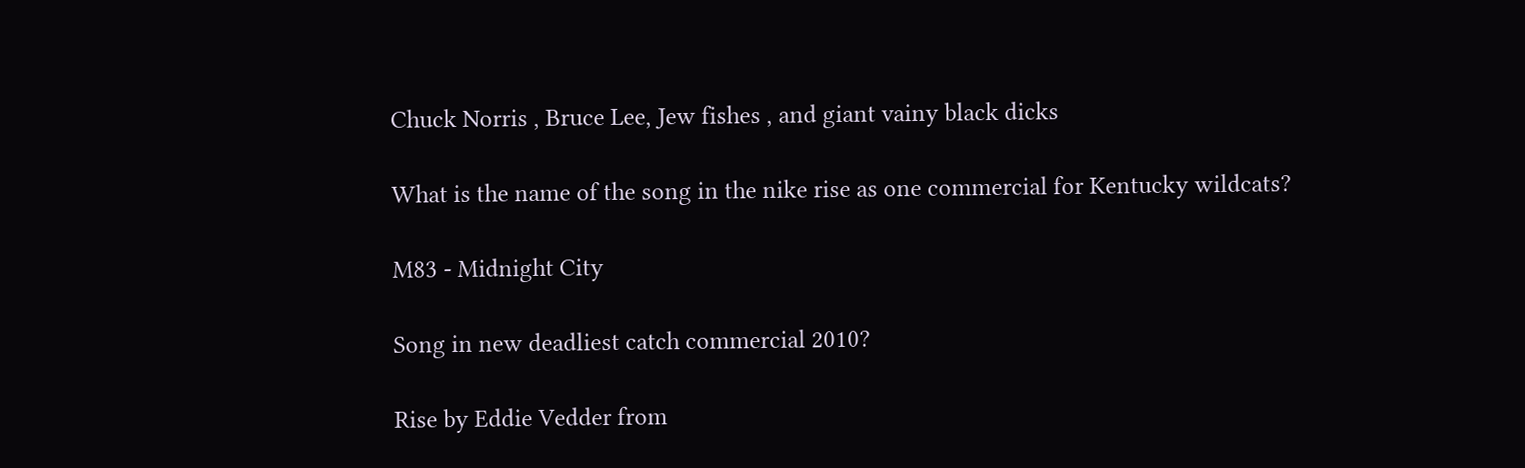Chuck Norris , Bruce Lee, Jew fishes , and giant vainy black dicks

What is the name of the song in the nike rise as one commercial for Kentucky wildcats?

M83 - Midnight City

Song in new deadliest catch commercial 2010?

Rise by Eddie Vedder from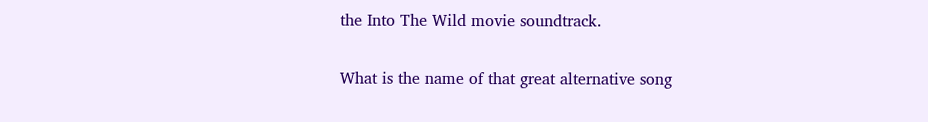the Into The Wild movie soundtrack.

What is the name of that great alternative song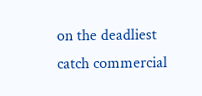on the deadliest catch commercial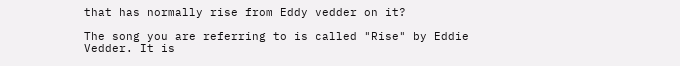that has normally rise from Eddy vedder on it?

The song you are referring to is called "Rise" by Eddie Vedder. It is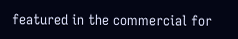featured in the commercial for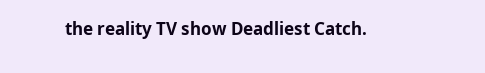the reality TV show Deadliest Catch.